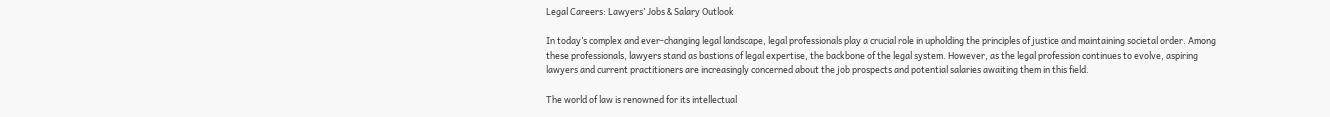Legal Careers: Lawyers’ Jobs & Salary Outlook

In today’s complex and ever-changing legal landscape, legal professionals play a crucial role in upholding the principles of justice and maintaining societal order. Among these professionals, lawyers stand as bastions of legal expertise, the backbone of the legal system. However, as the legal profession continues to evolve, aspiring lawyers and current practitioners are increasingly concerned about the job prospects and potential salaries awaiting them in this field.

The world of law is renowned for its intellectual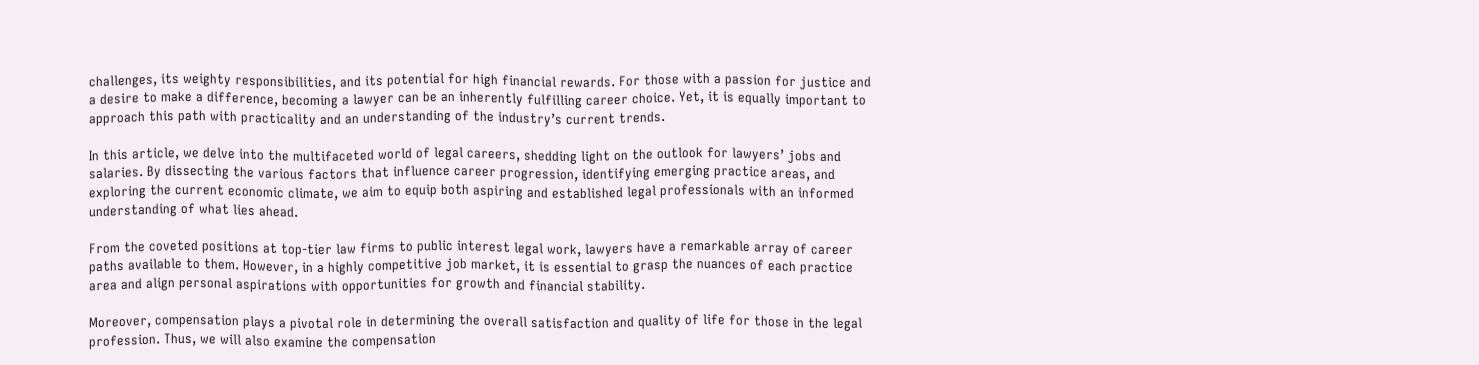challenges, its weighty responsibilities, and its potential for high financial rewards. For those with a passion for justice and a desire to make a difference, becoming a lawyer can be an inherently fulfilling career choice. Yet, it is equally important to approach this path with practicality and an understanding of the industry’s current trends.

In this article, we delve into the multifaceted world of legal careers, shedding light on the outlook for lawyers’ jobs and salaries. By dissecting the various factors that influence career progression, identifying emerging practice areas, and exploring the current economic climate, we aim to equip both aspiring and established legal professionals with an informed understanding of what lies ahead.

From the coveted positions at top-tier law firms to public interest legal work, lawyers have a remarkable array of career paths available to them. However, in a highly competitive job market, it is essential to grasp the nuances of each practice area and align personal aspirations with opportunities for growth and financial stability.

Moreover, compensation plays a pivotal role in determining the overall satisfaction and quality of life for those in the legal profession. Thus, we will also examine the compensation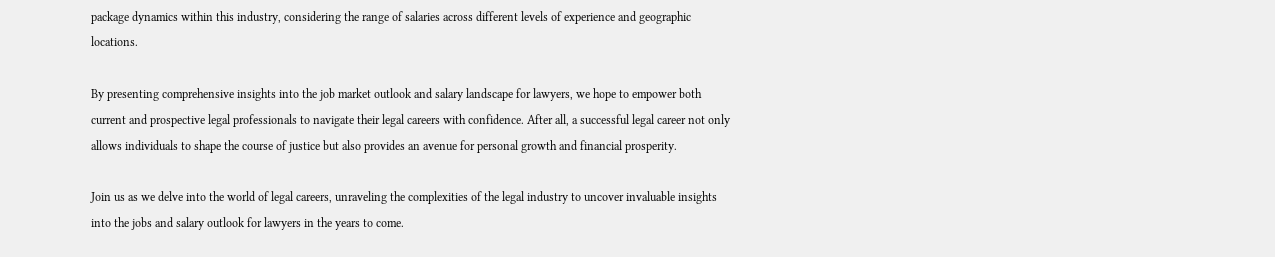package dynamics within this industry, considering the range of salaries across different levels of experience and geographic locations.

By presenting comprehensive insights into the job market outlook and salary landscape for lawyers, we hope to empower both current and prospective legal professionals to navigate their legal careers with confidence. After all, a successful legal career not only allows individuals to shape the course of justice but also provides an avenue for personal growth and financial prosperity.

Join us as we delve into the world of legal careers, unraveling the complexities of the legal industry to uncover invaluable insights into the jobs and salary outlook for lawyers in the years to come.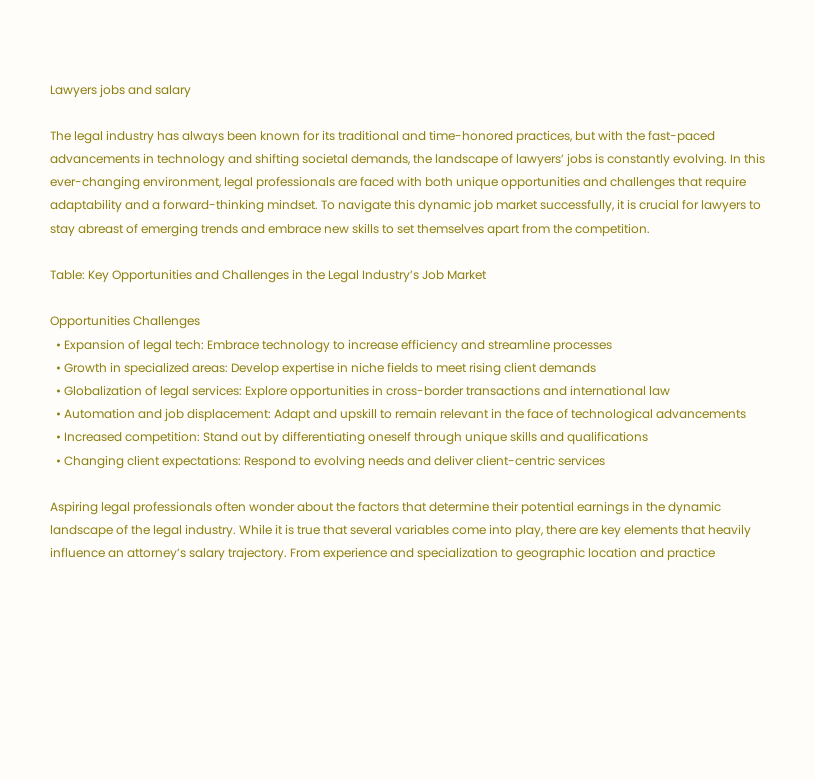Lawyers jobs and salary

The legal industry has always been known for its traditional and time-honored practices, but with the fast-paced advancements in technology and shifting societal demands, the landscape of lawyers’ jobs is constantly evolving. In this ever-changing environment, legal professionals are faced with both unique opportunities and challenges that require adaptability and a forward-thinking mindset. To navigate this dynamic job market successfully, it is crucial for lawyers to stay abreast of emerging trends and embrace new skills to set themselves apart from the competition.

Table: Key Opportunities and Challenges in the Legal Industry’s Job Market

Opportunities Challenges
  • Expansion of legal tech: Embrace technology to increase efficiency and streamline processes
  • Growth in specialized areas: Develop expertise in niche fields to meet rising client demands
  • Globalization of legal services: Explore opportunities in cross-border transactions and international law
  • Automation and job displacement: Adapt and upskill to remain relevant in the face of technological advancements
  • Increased competition: Stand out by differentiating oneself through unique skills and qualifications
  • Changing client expectations: Respond to evolving needs and deliver client-centric services

Aspiring legal professionals often wonder about the factors that determine their potential earnings in the dynamic landscape of the legal industry. While it is true that several variables come into play, there are key elements that heavily influence an attorney’s salary trajectory. From experience and specialization to geographic location and practice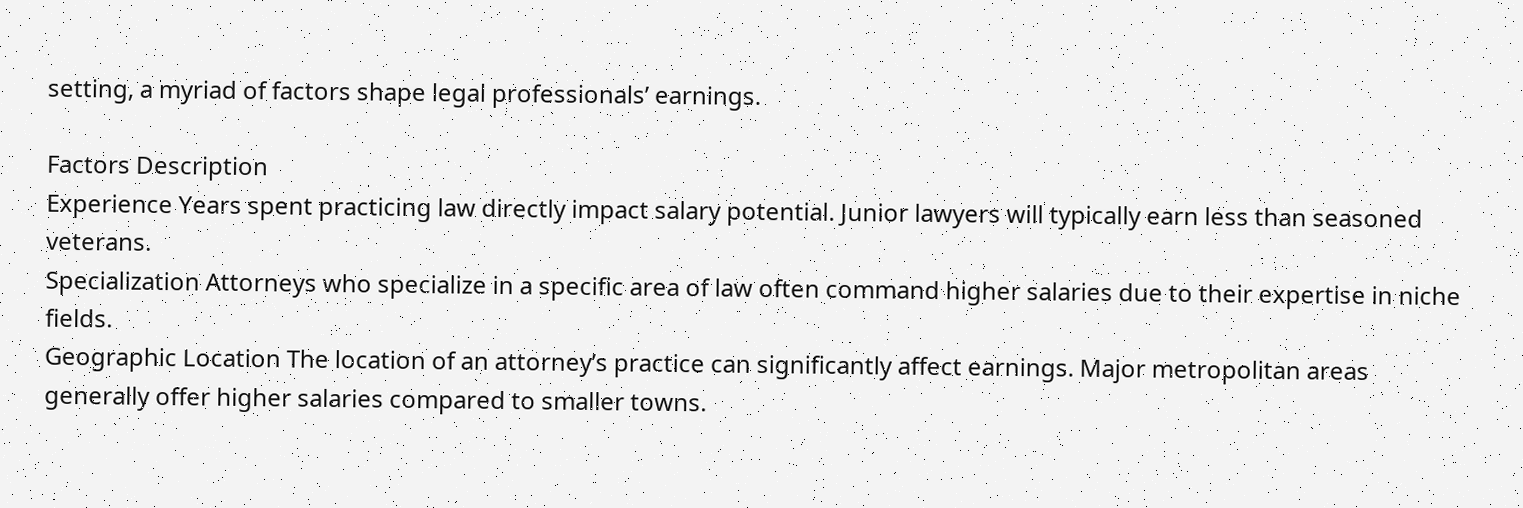setting, a myriad of factors shape legal professionals’ earnings.

Factors Description
Experience Years spent practicing law directly impact salary potential. Junior lawyers will typically earn less than seasoned veterans.
Specialization Attorneys who specialize in a specific area of law often command higher salaries due to their expertise in niche fields.
Geographic Location The location of an attorney’s practice can significantly affect earnings. Major metropolitan areas generally offer higher salaries compared to smaller towns.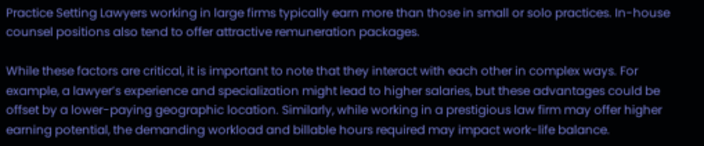Practice Setting Lawyers working in large firms typically earn more than those in small or solo practices. In-house counsel positions also tend to offer attractive remuneration packages.

While these factors are critical, it is important to note that they interact with each other in complex ways. For example, a lawyer’s experience and specialization might lead to higher salaries, but these advantages could be offset by a lower-paying geographic location. Similarly, while working in a prestigious law firm may offer higher earning potential, the demanding workload and billable hours required may impact work-life balance.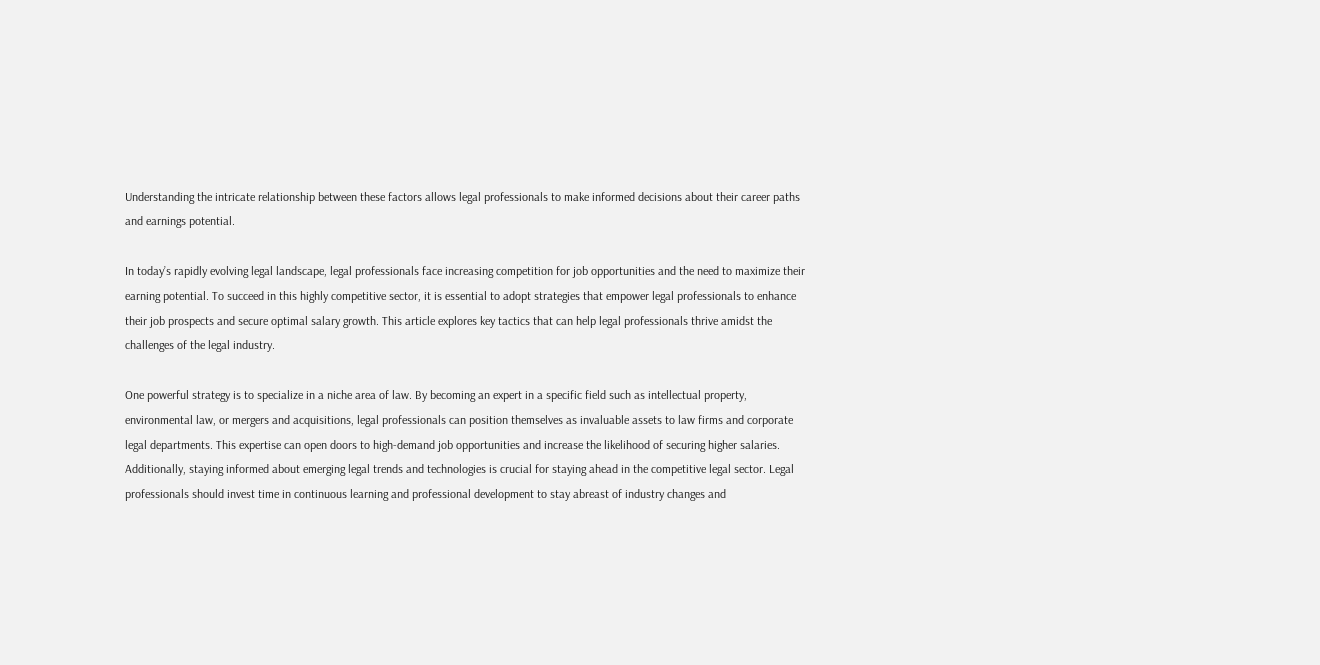Understanding the intricate relationship between these factors allows legal professionals to make informed decisions about their career paths and earnings potential.

In today’s rapidly evolving legal landscape, legal professionals face increasing competition for job opportunities and the need to maximize their earning potential. To succeed in this highly competitive sector, it is essential to adopt strategies that empower legal professionals to enhance their job prospects and secure optimal salary growth. This article explores key tactics that can help legal professionals thrive amidst the challenges of the legal industry.

One powerful strategy is to specialize in a niche area of law. By becoming an expert in a specific field such as intellectual property, environmental law, or mergers and acquisitions, legal professionals can position themselves as invaluable assets to law firms and corporate legal departments. This expertise can open doors to high-demand job opportunities and increase the likelihood of securing higher salaries. Additionally, staying informed about emerging legal trends and technologies is crucial for staying ahead in the competitive legal sector. Legal professionals should invest time in continuous learning and professional development to stay abreast of industry changes and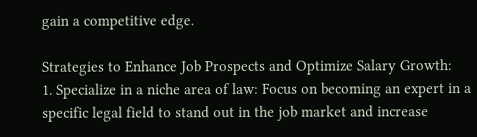gain a competitive edge.

Strategies to Enhance Job Prospects and Optimize Salary Growth:
1. Specialize in a niche area of law: Focus on becoming an expert in a specific legal field to stand out in the job market and increase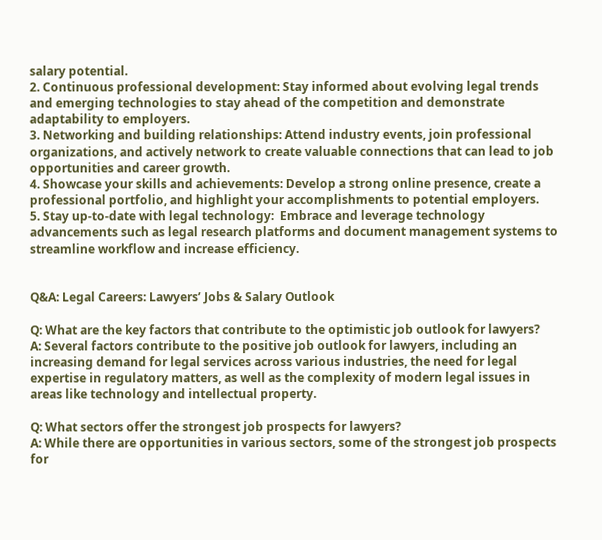salary potential.
2. Continuous professional development: Stay informed about evolving legal trends and emerging technologies to stay ahead of the competition and demonstrate adaptability to employers.
3. Networking and building relationships: Attend industry events, join professional organizations, and actively network to create valuable connections that can lead to job opportunities and career growth.
4. Showcase your skills and achievements: Develop a strong online presence, create a professional portfolio, and highlight your accomplishments to potential employers.
5. Stay up-to-date with legal technology:  Embrace and leverage technology advancements such as legal research platforms and document management systems to streamline workflow and increase efficiency.


Q&A: Legal Careers: Lawyers’ Jobs & Salary Outlook

Q: What are the key factors that contribute to the optimistic job outlook for lawyers?
A: Several factors contribute to the positive job outlook for lawyers, including an increasing demand for legal services across various industries, the need for legal expertise in regulatory matters, as well as the complexity of modern legal issues in areas like technology and intellectual property.

Q: What sectors offer the strongest job prospects for lawyers?
A: While there are opportunities in various sectors, some of the strongest job prospects for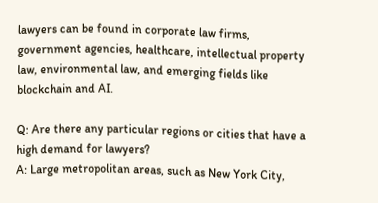lawyers can be found in corporate law firms, government agencies, healthcare, intellectual property law, environmental law, and emerging fields like blockchain and AI.

Q: Are there any particular regions or cities that have a high demand for lawyers?
A: Large metropolitan areas, such as New York City,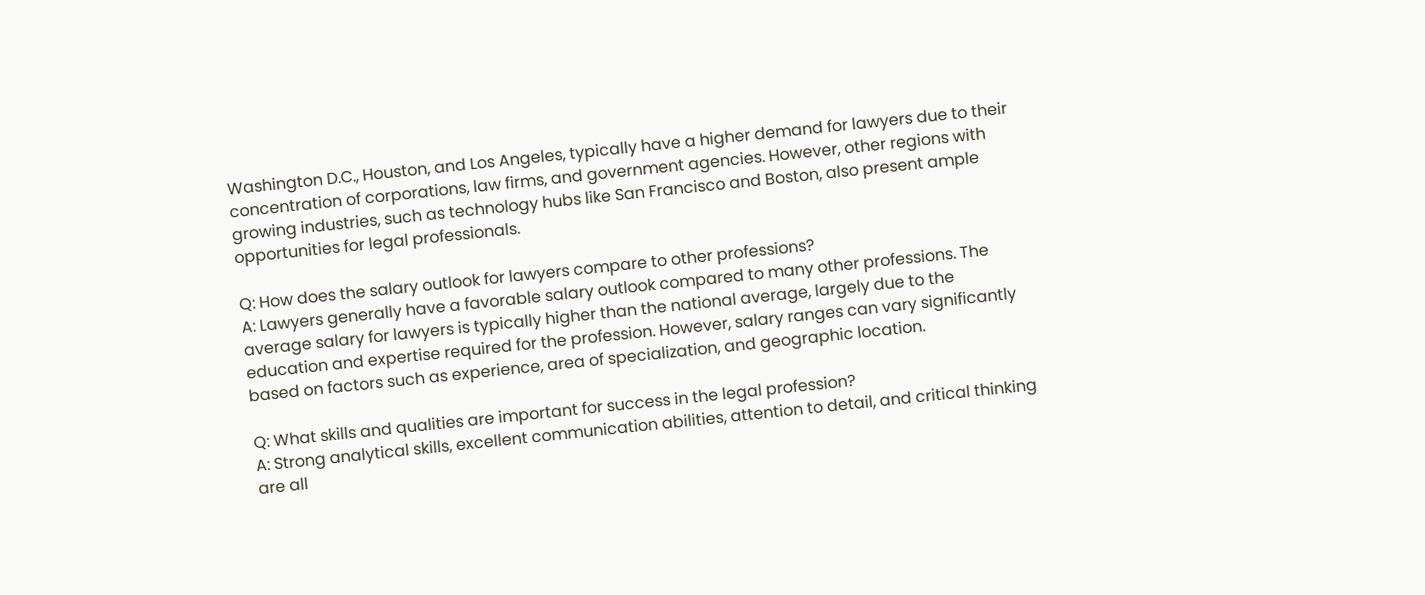Washington D.C., Houston, and Los Angeles, typically have a higher demand for lawyers due to their concentration of corporations, law firms, and government agencies. However, other regions with growing industries, such as technology hubs like San Francisco and Boston, also present ample opportunities for legal professionals.

Q: How does the salary outlook for lawyers compare to other professions?
A: Lawyers generally have a favorable salary outlook compared to many other professions. The average salary for lawyers is typically higher than the national average, largely due to the education and expertise required for the profession. However, salary ranges can vary significantly based on factors such as experience, area of specialization, and geographic location.

Q: What skills and qualities are important for success in the legal profession?
A: Strong analytical skills, excellent communication abilities, attention to detail, and critical thinking are all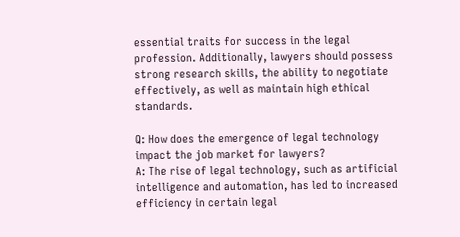essential traits for success in the legal profession. Additionally, lawyers should possess strong research skills, the ability to negotiate effectively, as well as maintain high ethical standards.

Q: How does the emergence of legal technology impact the job market for lawyers?
A: The rise of legal technology, such as artificial intelligence and automation, has led to increased efficiency in certain legal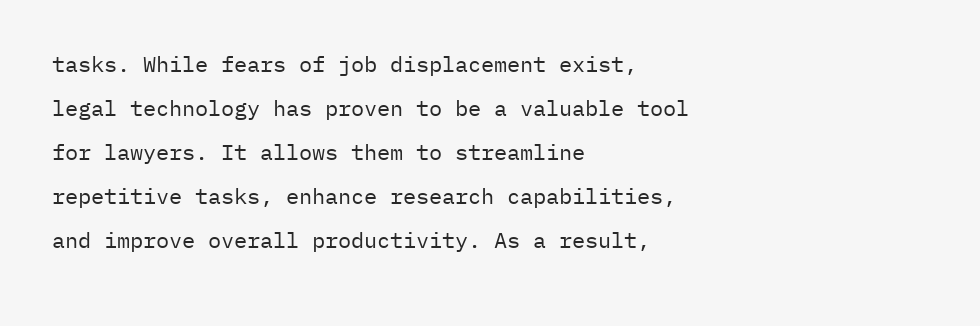tasks. While fears of job displacement exist, legal technology has proven to be a valuable tool for lawyers. It allows them to streamline repetitive tasks, enhance research capabilities, and improve overall productivity. As a result,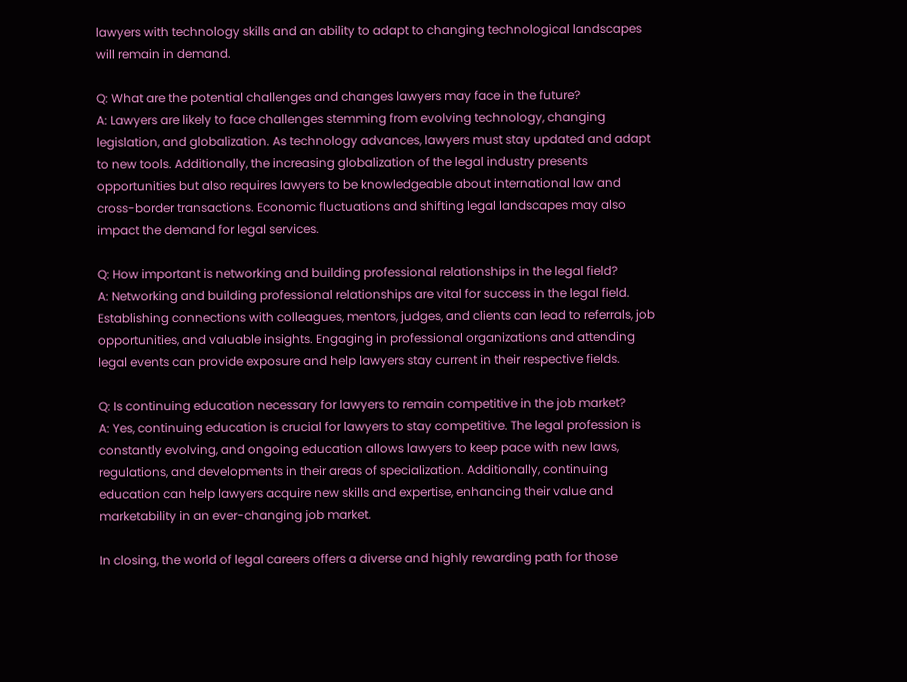lawyers with technology skills and an ability to adapt to changing technological landscapes will remain in demand.

Q: What are the potential challenges and changes lawyers may face in the future?
A: Lawyers are likely to face challenges stemming from evolving technology, changing legislation, and globalization. As technology advances, lawyers must stay updated and adapt to new tools. Additionally, the increasing globalization of the legal industry presents opportunities but also requires lawyers to be knowledgeable about international law and cross-border transactions. Economic fluctuations and shifting legal landscapes may also impact the demand for legal services.

Q: How important is networking and building professional relationships in the legal field?
A: Networking and building professional relationships are vital for success in the legal field. Establishing connections with colleagues, mentors, judges, and clients can lead to referrals, job opportunities, and valuable insights. Engaging in professional organizations and attending legal events can provide exposure and help lawyers stay current in their respective fields.

Q: Is continuing education necessary for lawyers to remain competitive in the job market?
A: Yes, continuing education is crucial for lawyers to stay competitive. The legal profession is constantly evolving, and ongoing education allows lawyers to keep pace with new laws, regulations, and developments in their areas of specialization. Additionally, continuing education can help lawyers acquire new skills and expertise, enhancing their value and marketability in an ever-changing job market.

In closing, the world of legal careers offers a diverse and highly rewarding path for those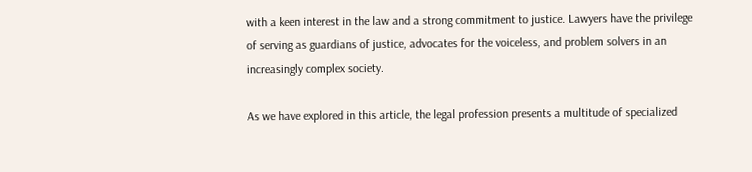with a keen interest in the law and a strong commitment to justice. Lawyers have the privilege of serving as guardians of justice, advocates for the voiceless, and problem solvers in an increasingly complex society.

As we have explored in this article, the legal profession presents a multitude of specialized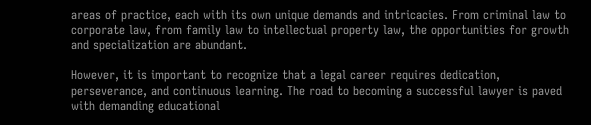areas of practice, each with its own unique demands and intricacies. From criminal law to corporate law, from family law to intellectual property law, the opportunities for growth and specialization are abundant.

However, it is important to recognize that a legal career requires dedication, perseverance, and continuous learning. The road to becoming a successful lawyer is paved with demanding educational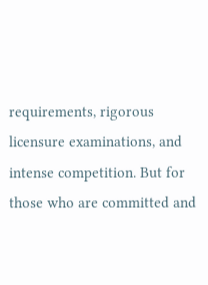requirements, rigorous licensure examinations, and intense competition. But for those who are committed and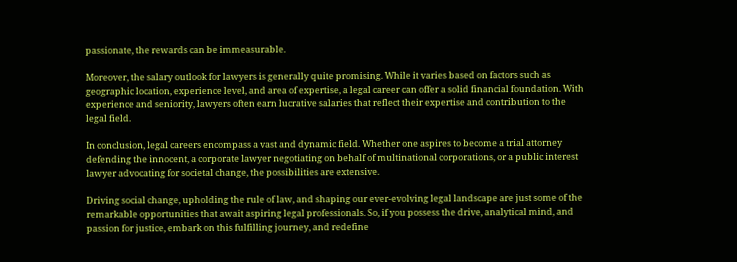passionate, the rewards can be immeasurable.

Moreover, the salary outlook for lawyers is generally quite promising. While it varies based on factors such as geographic location, experience level, and area of expertise, a legal career can offer a solid financial foundation. With experience and seniority, lawyers often earn lucrative salaries that reflect their expertise and contribution to the legal field.

In conclusion, legal careers encompass a vast and dynamic field. Whether one aspires to become a trial attorney defending the innocent, a corporate lawyer negotiating on behalf of multinational corporations, or a public interest lawyer advocating for societal change, the possibilities are extensive.

Driving social change, upholding the rule of law, and shaping our ever-evolving legal landscape are just some of the remarkable opportunities that await aspiring legal professionals. So, if you possess the drive, analytical mind, and passion for justice, embark on this fulfilling journey, and redefine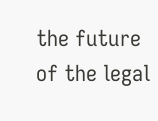the future of the legal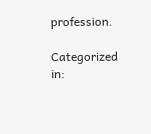profession.

Categorized in: